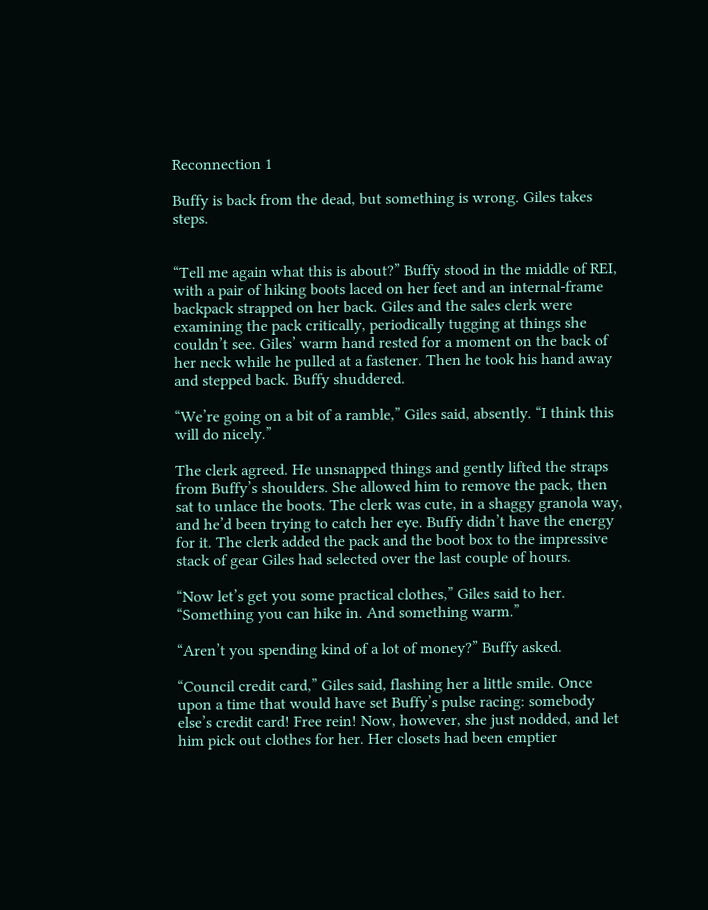Reconnection 1

Buffy is back from the dead, but something is wrong. Giles takes steps.


“Tell me again what this is about?” Buffy stood in the middle of REI, with a pair of hiking boots laced on her feet and an internal-frame backpack strapped on her back. Giles and the sales clerk were examining the pack critically, periodically tugging at things she couldn’t see. Giles’ warm hand rested for a moment on the back of her neck while he pulled at a fastener. Then he took his hand away and stepped back. Buffy shuddered.

“We’re going on a bit of a ramble,” Giles said, absently. “I think this will do nicely.”

The clerk agreed. He unsnapped things and gently lifted the straps from Buffy’s shoulders. She allowed him to remove the pack, then sat to unlace the boots. The clerk was cute, in a shaggy granola way, and he’d been trying to catch her eye. Buffy didn’t have the energy for it. The clerk added the pack and the boot box to the impressive stack of gear Giles had selected over the last couple of hours.

“Now let’s get you some practical clothes,” Giles said to her. “Something you can hike in. And something warm.”

“Aren’t you spending kind of a lot of money?” Buffy asked.

“Council credit card,” Giles said, flashing her a little smile. Once upon a time that would have set Buffy’s pulse racing: somebody else’s credit card! Free rein! Now, however, she just nodded, and let him pick out clothes for her. Her closets had been emptier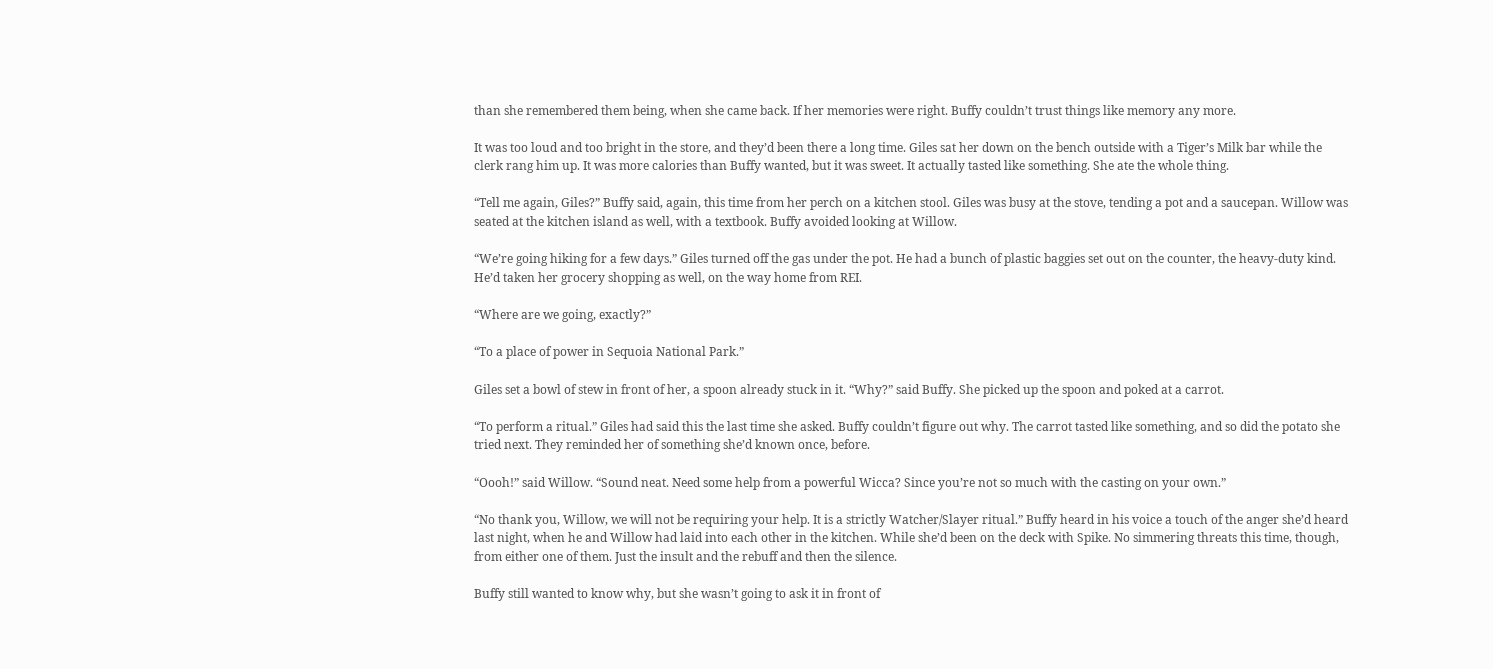than she remembered them being, when she came back. If her memories were right. Buffy couldn’t trust things like memory any more.

It was too loud and too bright in the store, and they’d been there a long time. Giles sat her down on the bench outside with a Tiger’s Milk bar while the clerk rang him up. It was more calories than Buffy wanted, but it was sweet. It actually tasted like something. She ate the whole thing.

“Tell me again, Giles?” Buffy said, again, this time from her perch on a kitchen stool. Giles was busy at the stove, tending a pot and a saucepan. Willow was seated at the kitchen island as well, with a textbook. Buffy avoided looking at Willow.

“We’re going hiking for a few days.” Giles turned off the gas under the pot. He had a bunch of plastic baggies set out on the counter, the heavy-duty kind. He’d taken her grocery shopping as well, on the way home from REI.

“Where are we going, exactly?”

“To a place of power in Sequoia National Park.”

Giles set a bowl of stew in front of her, a spoon already stuck in it. “Why?” said Buffy. She picked up the spoon and poked at a carrot.

“To perform a ritual.” Giles had said this the last time she asked. Buffy couldn’t figure out why. The carrot tasted like something, and so did the potato she tried next. They reminded her of something she’d known once, before.

“Oooh!” said Willow. “Sound neat. Need some help from a powerful Wicca? Since you’re not so much with the casting on your own.”

“No thank you, Willow, we will not be requiring your help. It is a strictly Watcher/Slayer ritual.” Buffy heard in his voice a touch of the anger she’d heard last night, when he and Willow had laid into each other in the kitchen. While she’d been on the deck with Spike. No simmering threats this time, though, from either one of them. Just the insult and the rebuff and then the silence.

Buffy still wanted to know why, but she wasn’t going to ask it in front of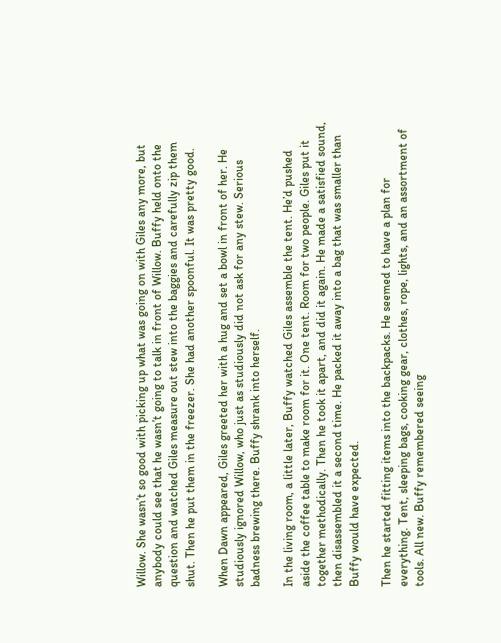Willow. She wasn’t so good with picking up what was going on with Giles any more, but anybody could see that he wasn’t going to talk in front of Willow. Buffy held onto the question and watched Giles measure out stew into the baggies and carefully zip them shut. Then he put them in the freezer. She had another spoonful. It was pretty good.

When Dawn appeared, Giles greeted her with a hug and set a bowl in front of her. He studiously ignored Willow, who just as studiously did not ask for any stew. Serious badness brewing there. Buffy shrank into herself.

In the living room, a little later, Buffy watched Giles assemble the tent. He’d pushed aside the coffee table to make room for it. One tent. Room for two people. Giles put it together methodically. Then he took it apart, and did it again. He made a satisfied sound, then disassembled it a second time. He packed it away into a bag that was smaller than Buffy would have expected.

Then he started fitting items into the backpacks. He seemed to have a plan for everything. Tent, sleeping bags, cooking gear, clothes, rope, lights, and an assortment of tools. All new. Buffy remembered seeing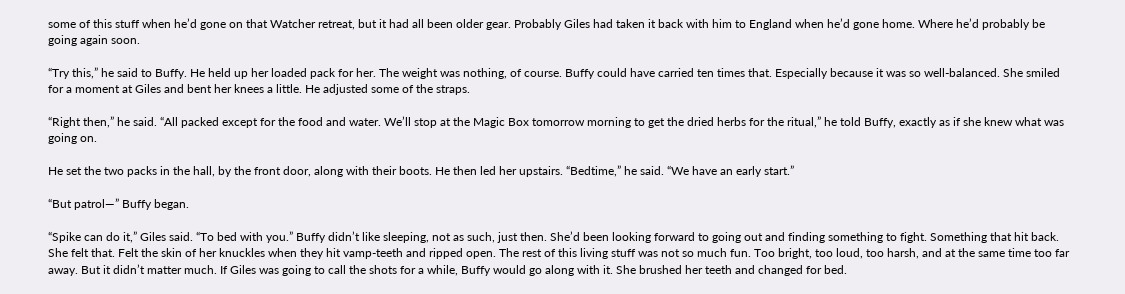some of this stuff when he’d gone on that Watcher retreat, but it had all been older gear. Probably Giles had taken it back with him to England when he’d gone home. Where he’d probably be going again soon.

“Try this,” he said to Buffy. He held up her loaded pack for her. The weight was nothing, of course. Buffy could have carried ten times that. Especially because it was so well-balanced. She smiled for a moment at Giles and bent her knees a little. He adjusted some of the straps.

“Right then,” he said. “All packed except for the food and water. We’ll stop at the Magic Box tomorrow morning to get the dried herbs for the ritual,” he told Buffy, exactly as if she knew what was going on.

He set the two packs in the hall, by the front door, along with their boots. He then led her upstairs. “Bedtime,” he said. “We have an early start.”

“But patrol—” Buffy began.

“Spike can do it,” Giles said. “To bed with you.” Buffy didn’t like sleeping, not as such, just then. She’d been looking forward to going out and finding something to fight. Something that hit back. She felt that. Felt the skin of her knuckles when they hit vamp-teeth and ripped open. The rest of this living stuff was not so much fun. Too bright, too loud, too harsh, and at the same time too far away. But it didn’t matter much. If Giles was going to call the shots for a while, Buffy would go along with it. She brushed her teeth and changed for bed.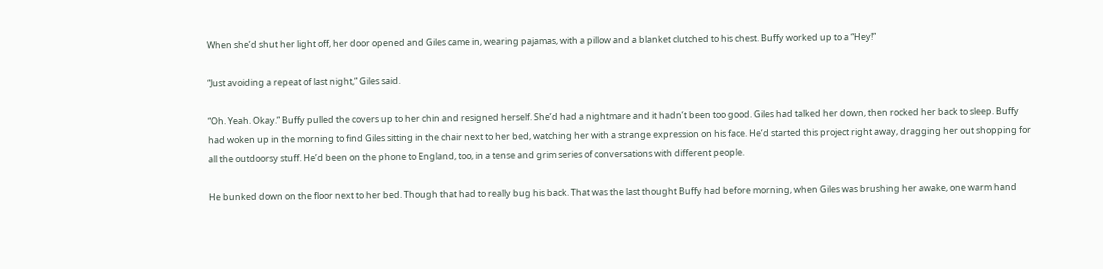When she’d shut her light off, her door opened and Giles came in, wearing pajamas, with a pillow and a blanket clutched to his chest. Buffy worked up to a “Hey!”

“Just avoiding a repeat of last night,” Giles said.

“Oh. Yeah. Okay.” Buffy pulled the covers up to her chin and resigned herself. She’d had a nightmare and it hadn’t been too good. Giles had talked her down, then rocked her back to sleep. Buffy had woken up in the morning to find Giles sitting in the chair next to her bed, watching her with a strange expression on his face. He’d started this project right away, dragging her out shopping for all the outdoorsy stuff. He’d been on the phone to England, too, in a tense and grim series of conversations with different people.

He bunked down on the floor next to her bed. Though that had to really bug his back. That was the last thought Buffy had before morning, when Giles was brushing her awake, one warm hand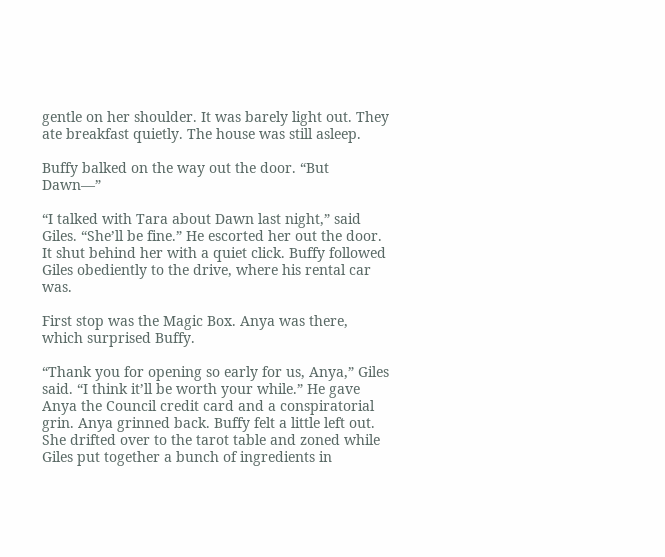gentle on her shoulder. It was barely light out. They ate breakfast quietly. The house was still asleep.

Buffy balked on the way out the door. “But Dawn—”

“I talked with Tara about Dawn last night,” said Giles. “She’ll be fine.” He escorted her out the door. It shut behind her with a quiet click. Buffy followed Giles obediently to the drive, where his rental car was.

First stop was the Magic Box. Anya was there, which surprised Buffy.

“Thank you for opening so early for us, Anya,” Giles said. “I think it’ll be worth your while.” He gave Anya the Council credit card and a conspiratorial grin. Anya grinned back. Buffy felt a little left out. She drifted over to the tarot table and zoned while Giles put together a bunch of ingredients in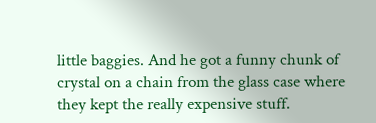little baggies. And he got a funny chunk of crystal on a chain from the glass case where they kept the really expensive stuff.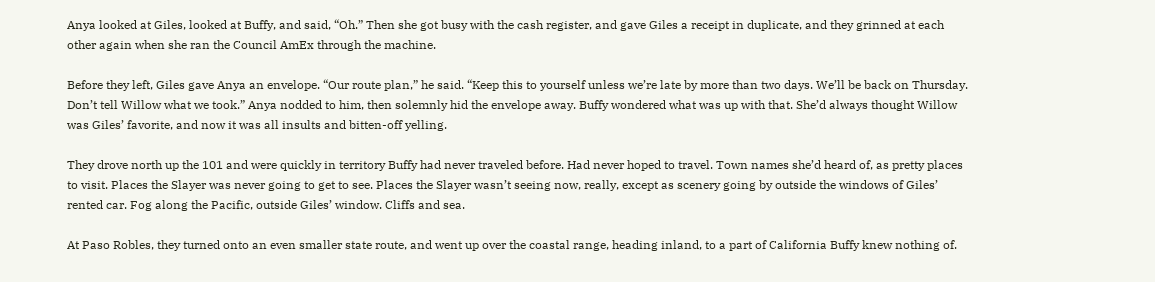Anya looked at Giles, looked at Buffy, and said, “Oh.” Then she got busy with the cash register, and gave Giles a receipt in duplicate, and they grinned at each other again when she ran the Council AmEx through the machine.

Before they left, Giles gave Anya an envelope. “Our route plan,” he said. “Keep this to yourself unless we’re late by more than two days. We’ll be back on Thursday. Don’t tell Willow what we took.” Anya nodded to him, then solemnly hid the envelope away. Buffy wondered what was up with that. She’d always thought Willow was Giles’ favorite, and now it was all insults and bitten-off yelling.

They drove north up the 101 and were quickly in territory Buffy had never traveled before. Had never hoped to travel. Town names she’d heard of, as pretty places to visit. Places the Slayer was never going to get to see. Places the Slayer wasn’t seeing now, really, except as scenery going by outside the windows of Giles’ rented car. Fog along the Pacific, outside Giles’ window. Cliffs and sea.

At Paso Robles, they turned onto an even smaller state route, and went up over the coastal range, heading inland, to a part of California Buffy knew nothing of.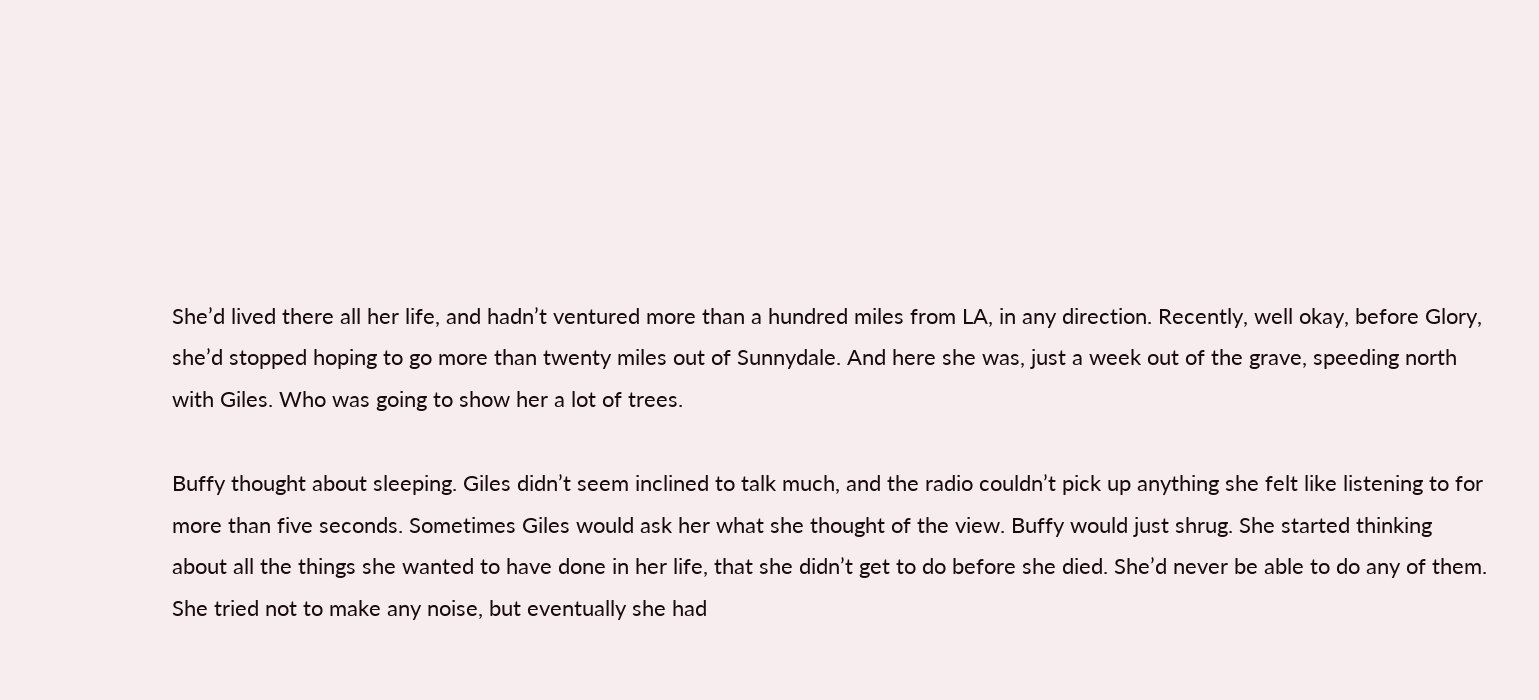She’d lived there all her life, and hadn’t ventured more than a hundred miles from LA, in any direction. Recently, well okay, before Glory, she’d stopped hoping to go more than twenty miles out of Sunnydale. And here she was, just a week out of the grave, speeding north with Giles. Who was going to show her a lot of trees.

Buffy thought about sleeping. Giles didn’t seem inclined to talk much, and the radio couldn’t pick up anything she felt like listening to for more than five seconds. Sometimes Giles would ask her what she thought of the view. Buffy would just shrug. She started thinking about all the things she wanted to have done in her life, that she didn’t get to do before she died. She’d never be able to do any of them. She tried not to make any noise, but eventually she had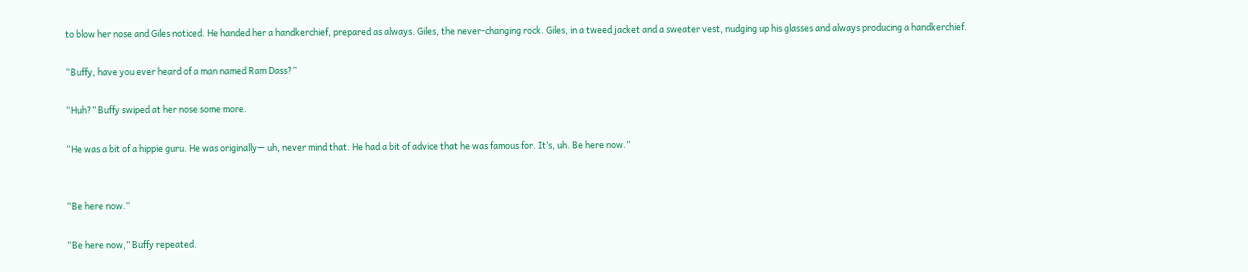to blow her nose and Giles noticed. He handed her a handkerchief, prepared as always. Giles, the never-changing rock. Giles, in a tweed jacket and a sweater vest, nudging up his glasses and always producing a handkerchief.

“Buffy, have you ever heard of a man named Ram Dass?”

“Huh?” Buffy swiped at her nose some more.

“He was a bit of a hippie guru. He was originally— uh, never mind that. He had a bit of advice that he was famous for. It’s, uh. Be here now.”


“Be here now.”

“Be here now,” Buffy repeated.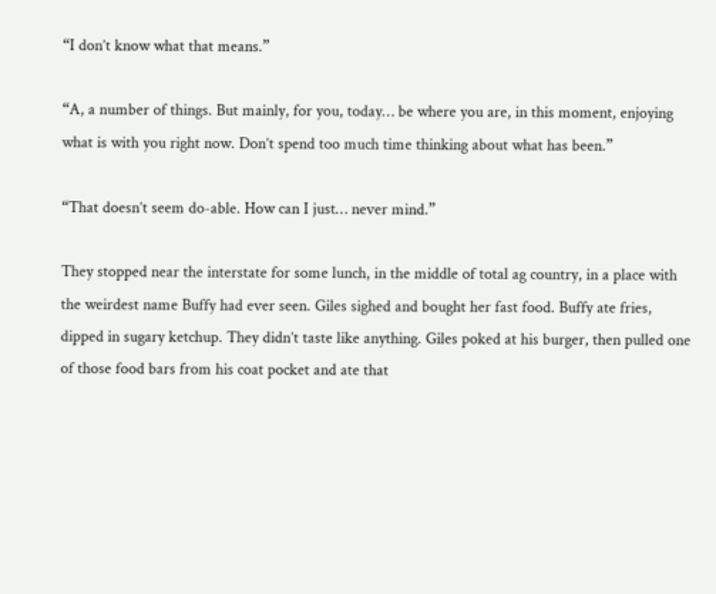“I don’t know what that means.”

“A, a number of things. But mainly, for you, today… be where you are, in this moment, enjoying what is with you right now. Don’t spend too much time thinking about what has been.”

“That doesn’t seem do-able. How can I just… never mind.”

They stopped near the interstate for some lunch, in the middle of total ag country, in a place with the weirdest name Buffy had ever seen. Giles sighed and bought her fast food. Buffy ate fries, dipped in sugary ketchup. They didn’t taste like anything. Giles poked at his burger, then pulled one of those food bars from his coat pocket and ate that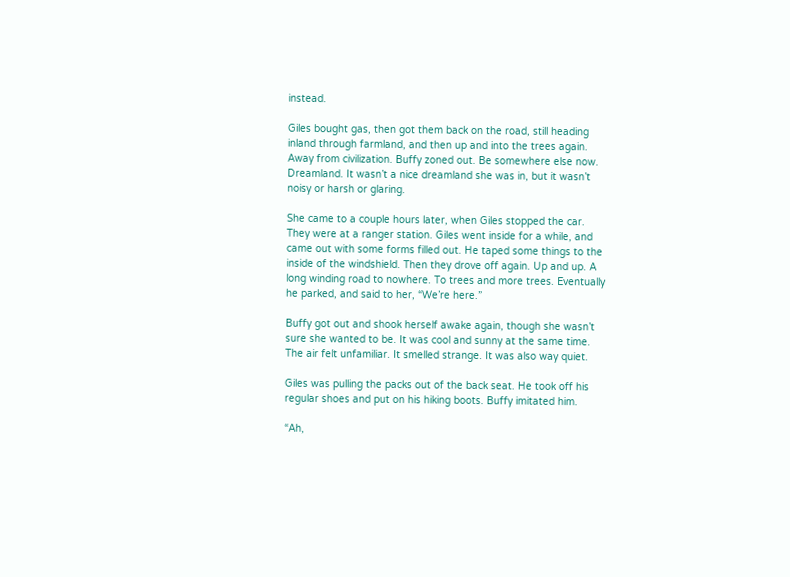instead.

Giles bought gas, then got them back on the road, still heading inland through farmland, and then up and into the trees again. Away from civilization. Buffy zoned out. Be somewhere else now. Dreamland. It wasn’t a nice dreamland she was in, but it wasn’t noisy or harsh or glaring.

She came to a couple hours later, when Giles stopped the car. They were at a ranger station. Giles went inside for a while, and came out with some forms filled out. He taped some things to the inside of the windshield. Then they drove off again. Up and up. A long winding road to nowhere. To trees and more trees. Eventually he parked, and said to her, “We’re here.”

Buffy got out and shook herself awake again, though she wasn’t sure she wanted to be. It was cool and sunny at the same time. The air felt unfamiliar. It smelled strange. It was also way quiet.

Giles was pulling the packs out of the back seat. He took off his regular shoes and put on his hiking boots. Buffy imitated him.

“Ah,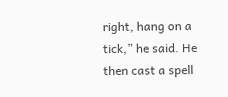right, hang on a tick,” he said. He then cast a spell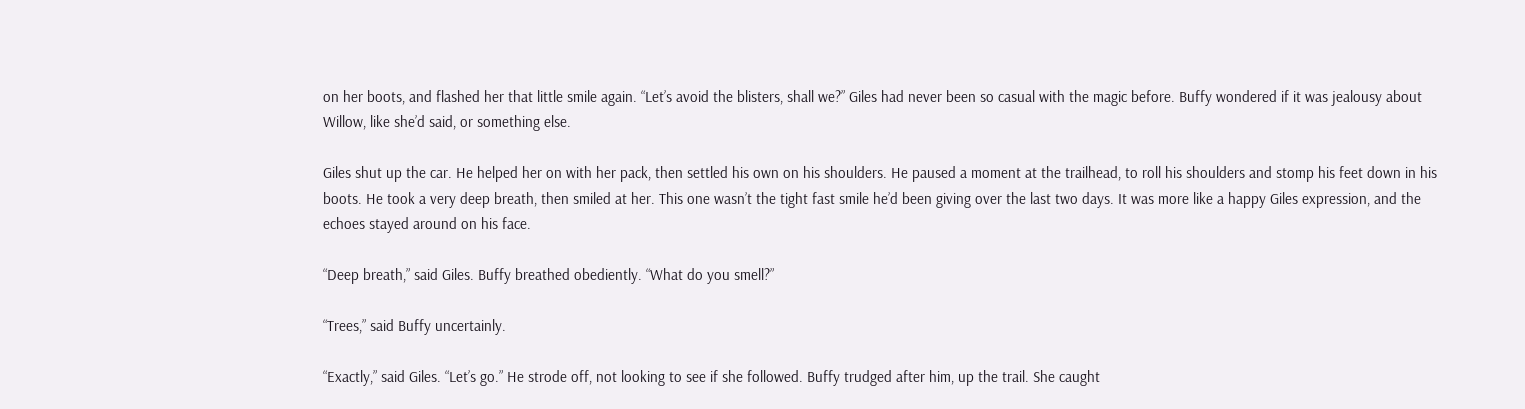on her boots, and flashed her that little smile again. “Let’s avoid the blisters, shall we?” Giles had never been so casual with the magic before. Buffy wondered if it was jealousy about Willow, like she’d said, or something else.

Giles shut up the car. He helped her on with her pack, then settled his own on his shoulders. He paused a moment at the trailhead, to roll his shoulders and stomp his feet down in his boots. He took a very deep breath, then smiled at her. This one wasn’t the tight fast smile he’d been giving over the last two days. It was more like a happy Giles expression, and the echoes stayed around on his face.

“Deep breath,” said Giles. Buffy breathed obediently. “What do you smell?”

“Trees,” said Buffy uncertainly.

“Exactly,” said Giles. “Let’s go.” He strode off, not looking to see if she followed. Buffy trudged after him, up the trail. She caught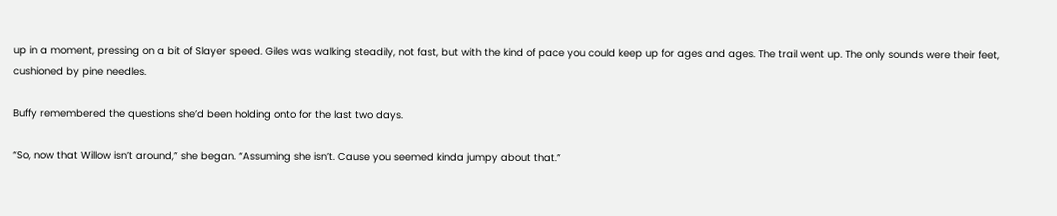up in a moment, pressing on a bit of Slayer speed. Giles was walking steadily, not fast, but with the kind of pace you could keep up for ages and ages. The trail went up. The only sounds were their feet, cushioned by pine needles.

Buffy remembered the questions she’d been holding onto for the last two days.

“So, now that Willow isn’t around,” she began. “Assuming she isn’t. Cause you seemed kinda jumpy about that.”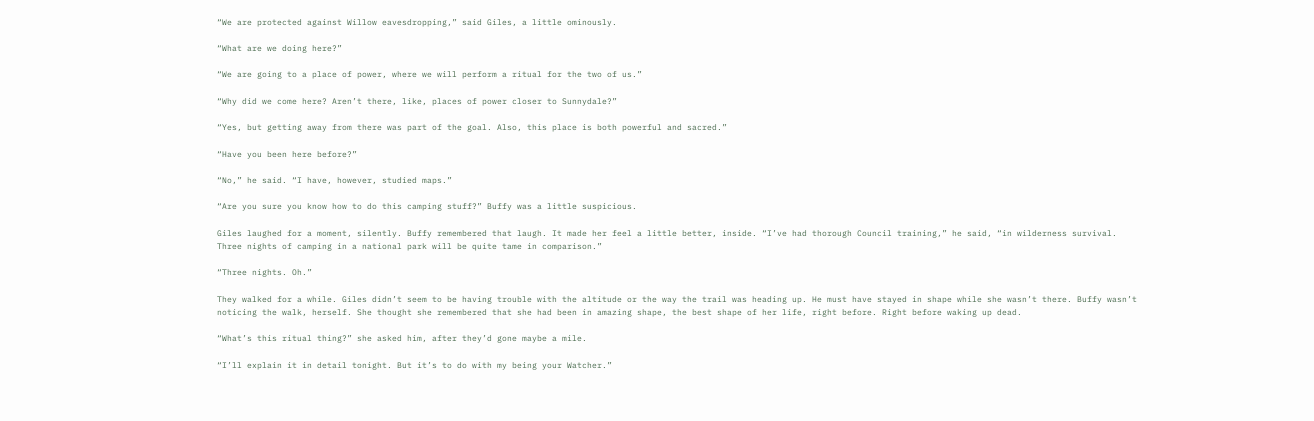“We are protected against Willow eavesdropping,” said Giles, a little ominously.

“What are we doing here?”

“We are going to a place of power, where we will perform a ritual for the two of us.”

“Why did we come here? Aren’t there, like, places of power closer to Sunnydale?”

“Yes, but getting away from there was part of the goal. Also, this place is both powerful and sacred.”

“Have you been here before?”

“No,” he said. “I have, however, studied maps.”

“Are you sure you know how to do this camping stuff?” Buffy was a little suspicious.

Giles laughed for a moment, silently. Buffy remembered that laugh. It made her feel a little better, inside. “I’ve had thorough Council training,” he said, “in wilderness survival. Three nights of camping in a national park will be quite tame in comparison.”

“Three nights. Oh.”

They walked for a while. Giles didn’t seem to be having trouble with the altitude or the way the trail was heading up. He must have stayed in shape while she wasn’t there. Buffy wasn’t noticing the walk, herself. She thought she remembered that she had been in amazing shape, the best shape of her life, right before. Right before waking up dead.

“What’s this ritual thing?” she asked him, after they’d gone maybe a mile.

“I’ll explain it in detail tonight. But it’s to do with my being your Watcher.”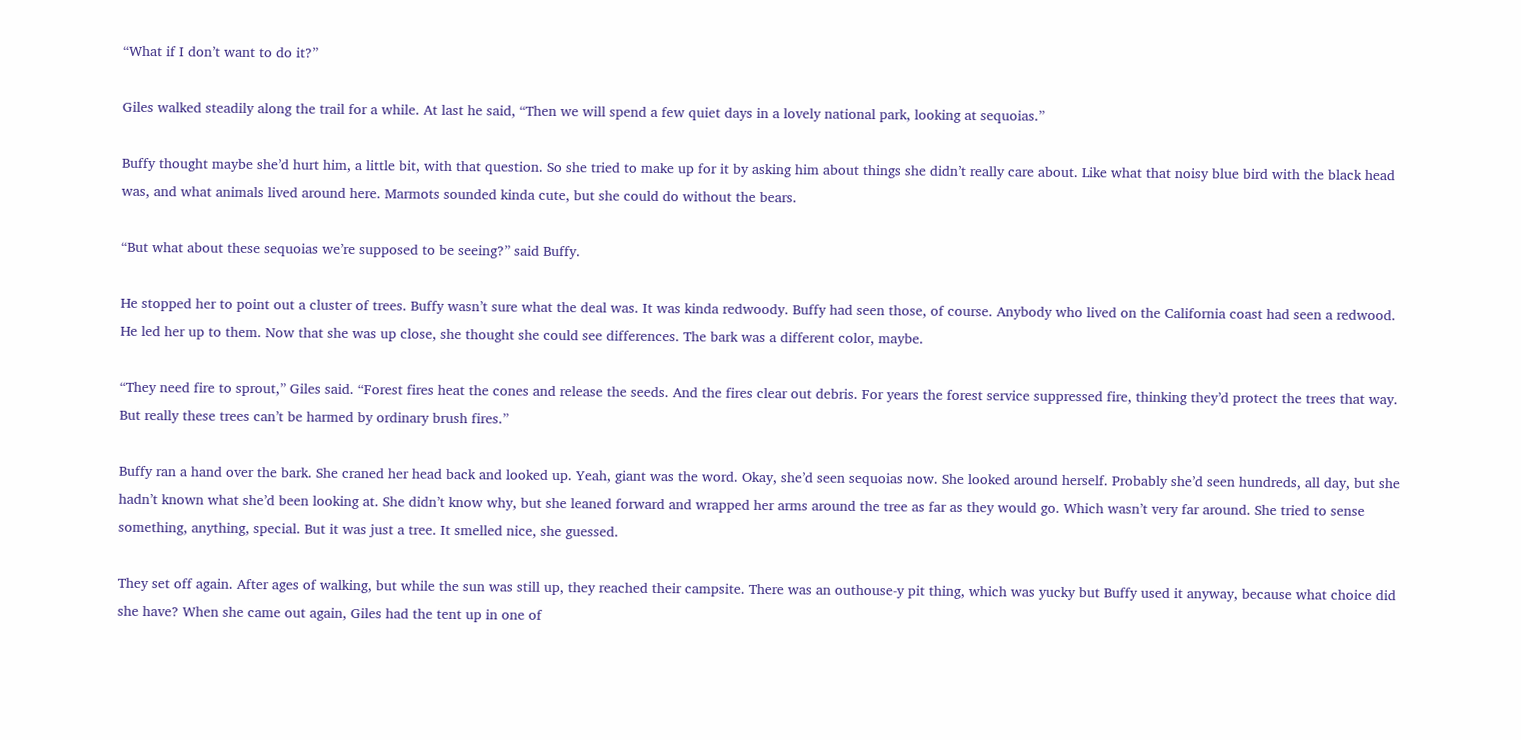“What if I don’t want to do it?”

Giles walked steadily along the trail for a while. At last he said, “Then we will spend a few quiet days in a lovely national park, looking at sequoias.”

Buffy thought maybe she’d hurt him, a little bit, with that question. So she tried to make up for it by asking him about things she didn’t really care about. Like what that noisy blue bird with the black head was, and what animals lived around here. Marmots sounded kinda cute, but she could do without the bears.

“But what about these sequoias we’re supposed to be seeing?” said Buffy.

He stopped her to point out a cluster of trees. Buffy wasn’t sure what the deal was. It was kinda redwoody. Buffy had seen those, of course. Anybody who lived on the California coast had seen a redwood. He led her up to them. Now that she was up close, she thought she could see differences. The bark was a different color, maybe.

“They need fire to sprout,” Giles said. “Forest fires heat the cones and release the seeds. And the fires clear out debris. For years the forest service suppressed fire, thinking they’d protect the trees that way. But really these trees can’t be harmed by ordinary brush fires.”

Buffy ran a hand over the bark. She craned her head back and looked up. Yeah, giant was the word. Okay, she’d seen sequoias now. She looked around herself. Probably she’d seen hundreds, all day, but she hadn’t known what she’d been looking at. She didn’t know why, but she leaned forward and wrapped her arms around the tree as far as they would go. Which wasn’t very far around. She tried to sense something, anything, special. But it was just a tree. It smelled nice, she guessed.

They set off again. After ages of walking, but while the sun was still up, they reached their campsite. There was an outhouse-y pit thing, which was yucky but Buffy used it anyway, because what choice did she have? When she came out again, Giles had the tent up in one of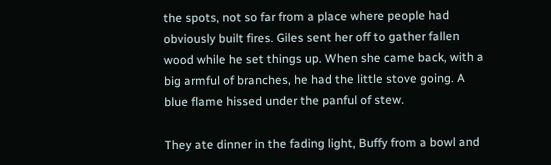the spots, not so far from a place where people had obviously built fires. Giles sent her off to gather fallen wood while he set things up. When she came back, with a big armful of branches, he had the little stove going. A blue flame hissed under the panful of stew.

They ate dinner in the fading light, Buffy from a bowl and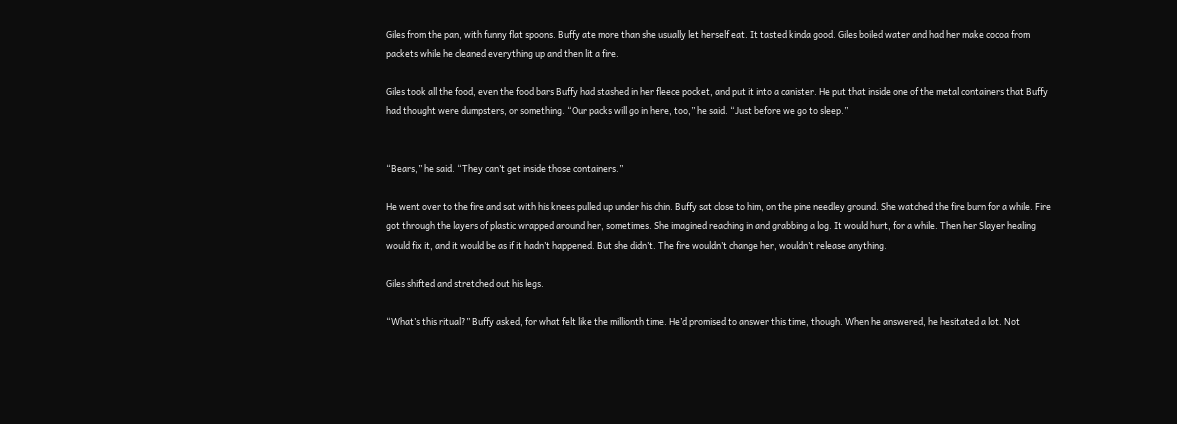Giles from the pan, with funny flat spoons. Buffy ate more than she usually let herself eat. It tasted kinda good. Giles boiled water and had her make cocoa from packets while he cleaned everything up and then lit a fire.

Giles took all the food, even the food bars Buffy had stashed in her fleece pocket, and put it into a canister. He put that inside one of the metal containers that Buffy had thought were dumpsters, or something. “Our packs will go in here, too,” he said. “Just before we go to sleep.”


“Bears,” he said. “They can’t get inside those containers.”

He went over to the fire and sat with his knees pulled up under his chin. Buffy sat close to him, on the pine needley ground. She watched the fire burn for a while. Fire got through the layers of plastic wrapped around her, sometimes. She imagined reaching in and grabbing a log. It would hurt, for a while. Then her Slayer healing would fix it, and it would be as if it hadn’t happened. But she didn’t. The fire wouldn’t change her, wouldn’t release anything.

Giles shifted and stretched out his legs.

“What’s this ritual?” Buffy asked, for what felt like the millionth time. He’d promised to answer this time, though. When he answered, he hesitated a lot. Not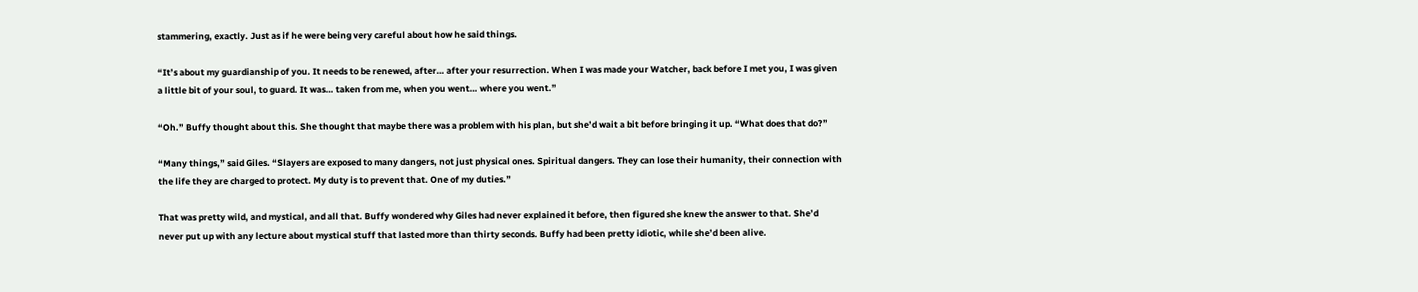stammering, exactly. Just as if he were being very careful about how he said things.

“It’s about my guardianship of you. It needs to be renewed, after… after your resurrection. When I was made your Watcher, back before I met you, I was given a little bit of your soul, to guard. It was… taken from me, when you went… where you went.”

“Oh.” Buffy thought about this. She thought that maybe there was a problem with his plan, but she’d wait a bit before bringing it up. “What does that do?”

“Many things,” said Giles. “Slayers are exposed to many dangers, not just physical ones. Spiritual dangers. They can lose their humanity, their connection with the life they are charged to protect. My duty is to prevent that. One of my duties.”

That was pretty wild, and mystical, and all that. Buffy wondered why Giles had never explained it before, then figured she knew the answer to that. She’d never put up with any lecture about mystical stuff that lasted more than thirty seconds. Buffy had been pretty idiotic, while she’d been alive.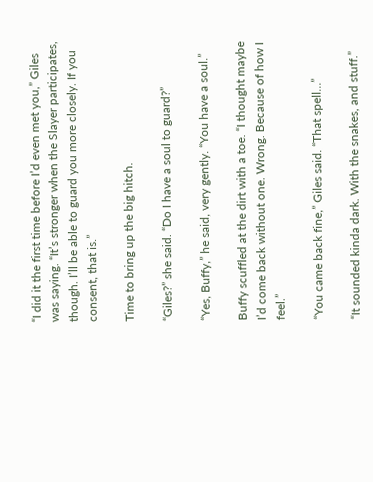“I did it the first time before I’d even met you,” Giles was saying. “It’s stronger when the Slayer participates, though. I’ll be able to guard you more closely. If you consent, that is.”

Time to bring up the big hitch.

“Giles?” she said. “Do I have a soul to guard?”

“Yes, Buffy,” he said, very gently. “You have a soul.”

Buffy scuffled at the dirt with a toe. “I thought maybe I’d come back without one. Wrong. Because of how I feel.”

“You came back fine,” Giles said. “That spell…”

“It sounded kinda dark. With the snakes, and stuff.”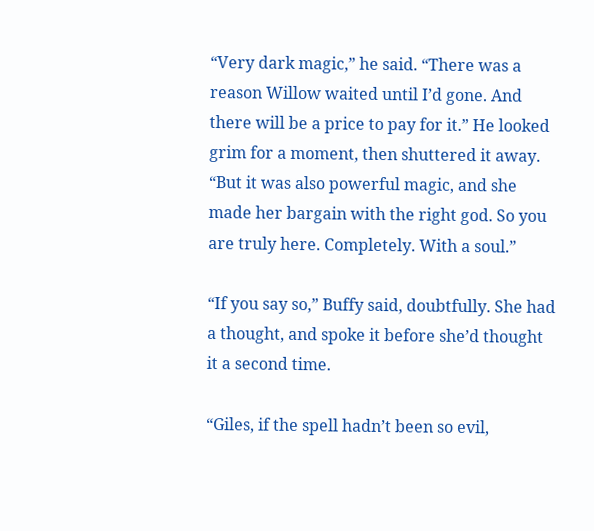“Very dark magic,” he said. “There was a reason Willow waited until I’d gone. And there will be a price to pay for it.” He looked grim for a moment, then shuttered it away. “But it was also powerful magic, and she made her bargain with the right god. So you are truly here. Completely. With a soul.”

“If you say so,” Buffy said, doubtfully. She had a thought, and spoke it before she’d thought it a second time.

“Giles, if the spell hadn’t been so evil,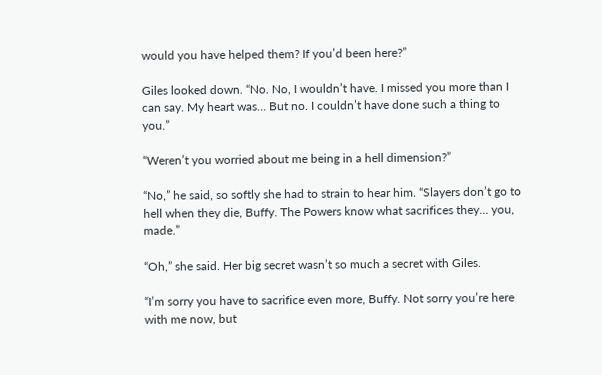would you have helped them? If you’d been here?”

Giles looked down. “No. No, I wouldn’t have. I missed you more than I can say. My heart was… But no. I couldn’t have done such a thing to you.”

“Weren’t you worried about me being in a hell dimension?”

“No,” he said, so softly she had to strain to hear him. “Slayers don’t go to hell when they die, Buffy. The Powers know what sacrifices they… you, made.”

“Oh,” she said. Her big secret wasn’t so much a secret with Giles.

“I’m sorry you have to sacrifice even more, Buffy. Not sorry you’re here with me now, but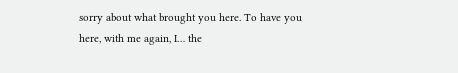sorry about what brought you here. To have you here, with me again, I… the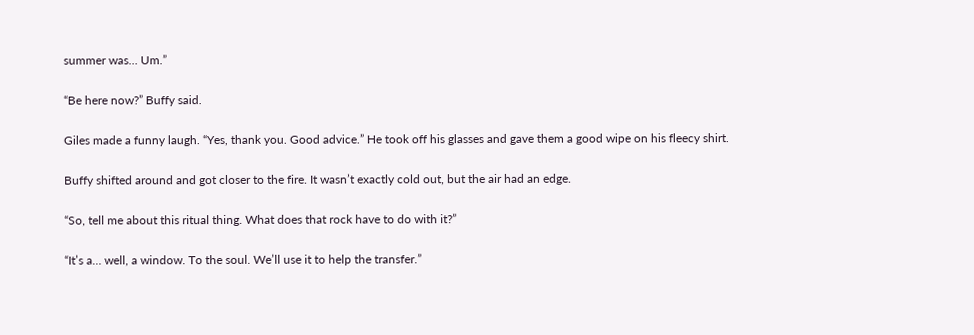summer was… Um.”

“Be here now?” Buffy said.

Giles made a funny laugh. “Yes, thank you. Good advice.” He took off his glasses and gave them a good wipe on his fleecy shirt.

Buffy shifted around and got closer to the fire. It wasn’t exactly cold out, but the air had an edge.

“So, tell me about this ritual thing. What does that rock have to do with it?”

“It’s a… well, a window. To the soul. We’ll use it to help the transfer.”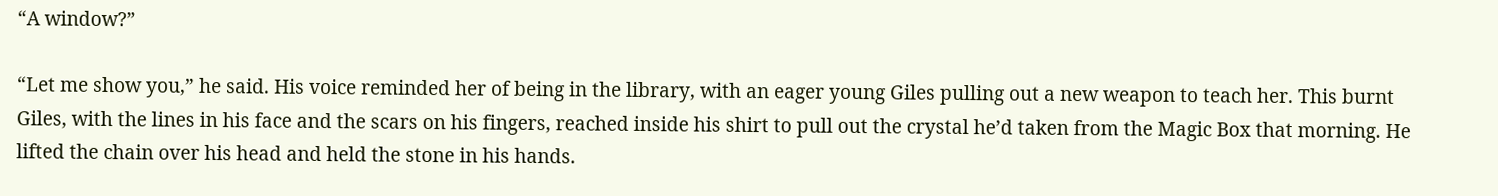“A window?”

“Let me show you,” he said. His voice reminded her of being in the library, with an eager young Giles pulling out a new weapon to teach her. This burnt Giles, with the lines in his face and the scars on his fingers, reached inside his shirt to pull out the crystal he’d taken from the Magic Box that morning. He lifted the chain over his head and held the stone in his hands.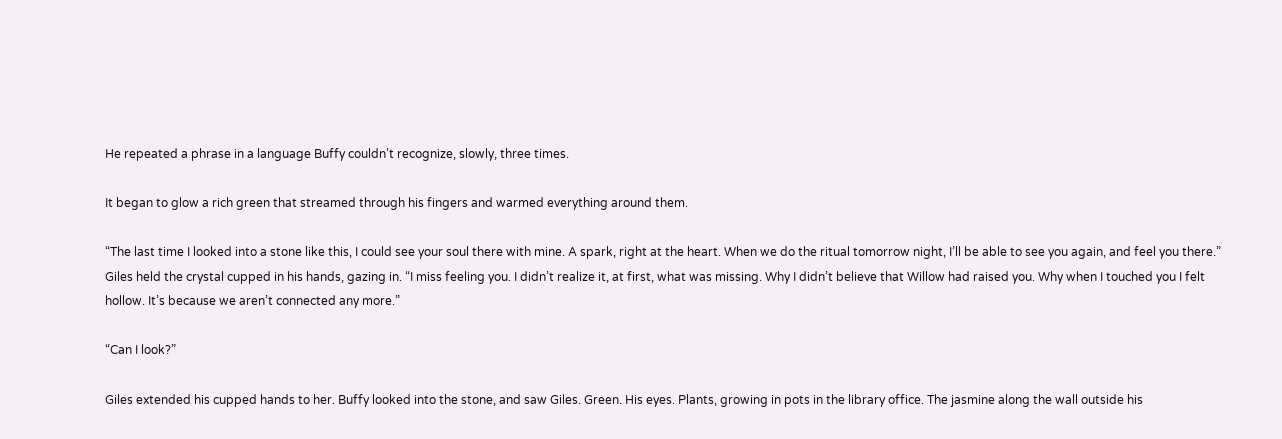He repeated a phrase in a language Buffy couldn’t recognize, slowly, three times.

It began to glow a rich green that streamed through his fingers and warmed everything around them.

“The last time I looked into a stone like this, I could see your soul there with mine. A spark, right at the heart. When we do the ritual tomorrow night, I’ll be able to see you again, and feel you there.” Giles held the crystal cupped in his hands, gazing in. “I miss feeling you. I didn’t realize it, at first, what was missing. Why I didn’t believe that Willow had raised you. Why when I touched you I felt hollow. It’s because we aren’t connected any more.”

“Can I look?”

Giles extended his cupped hands to her. Buffy looked into the stone, and saw Giles. Green. His eyes. Plants, growing in pots in the library office. The jasmine along the wall outside his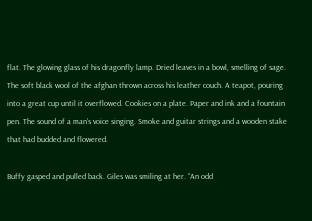flat. The glowing glass of his dragonfly lamp. Dried leaves in a bowl, smelling of sage. The soft black wool of the afghan thrown across his leather couch. A teapot, pouring into a great cup until it overflowed. Cookies on a plate. Paper and ink and a fountain pen. The sound of a man’s voice singing. Smoke and guitar strings and a wooden stake that had budded and flowered.

Buffy gasped and pulled back. Giles was smiling at her. “An odd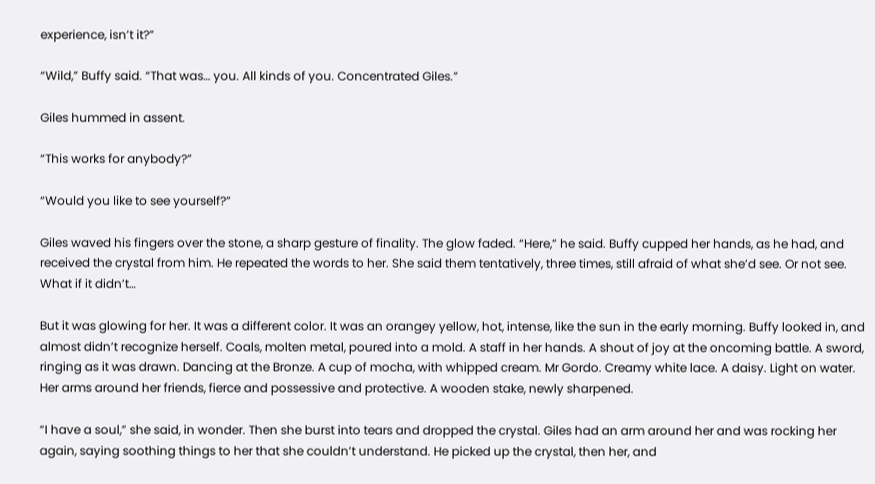experience, isn’t it?”

“Wild,” Buffy said. “That was… you. All kinds of you. Concentrated Giles.”

Giles hummed in assent.

“This works for anybody?”

“Would you like to see yourself?”

Giles waved his fingers over the stone, a sharp gesture of finality. The glow faded. “Here,” he said. Buffy cupped her hands, as he had, and received the crystal from him. He repeated the words to her. She said them tentatively, three times, still afraid of what she’d see. Or not see. What if it didn’t…

But it was glowing for her. It was a different color. It was an orangey yellow, hot, intense, like the sun in the early morning. Buffy looked in, and almost didn’t recognize herself. Coals, molten metal, poured into a mold. A staff in her hands. A shout of joy at the oncoming battle. A sword, ringing as it was drawn. Dancing at the Bronze. A cup of mocha, with whipped cream. Mr Gordo. Creamy white lace. A daisy. Light on water. Her arms around her friends, fierce and possessive and protective. A wooden stake, newly sharpened.

“I have a soul,” she said, in wonder. Then she burst into tears and dropped the crystal. Giles had an arm around her and was rocking her again, saying soothing things to her that she couldn’t understand. He picked up the crystal, then her, and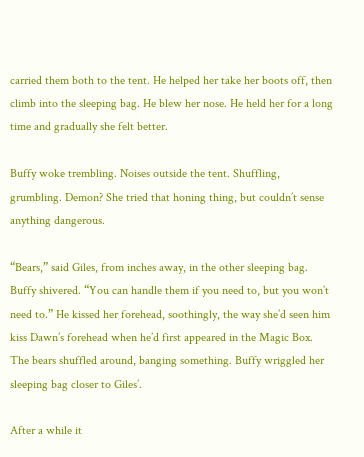carried them both to the tent. He helped her take her boots off, then climb into the sleeping bag. He blew her nose. He held her for a long time and gradually she felt better.

Buffy woke trembling. Noises outside the tent. Shuffling, grumbling. Demon? She tried that honing thing, but couldn’t sense anything dangerous.

“Bears,” said Giles, from inches away, in the other sleeping bag. Buffy shivered. “You can handle them if you need to, but you won’t need to.” He kissed her forehead, soothingly, the way she’d seen him kiss Dawn’s forehead when he’d first appeared in the Magic Box. The bears shuffled around, banging something. Buffy wriggled her sleeping bag closer to Giles’.

After a while it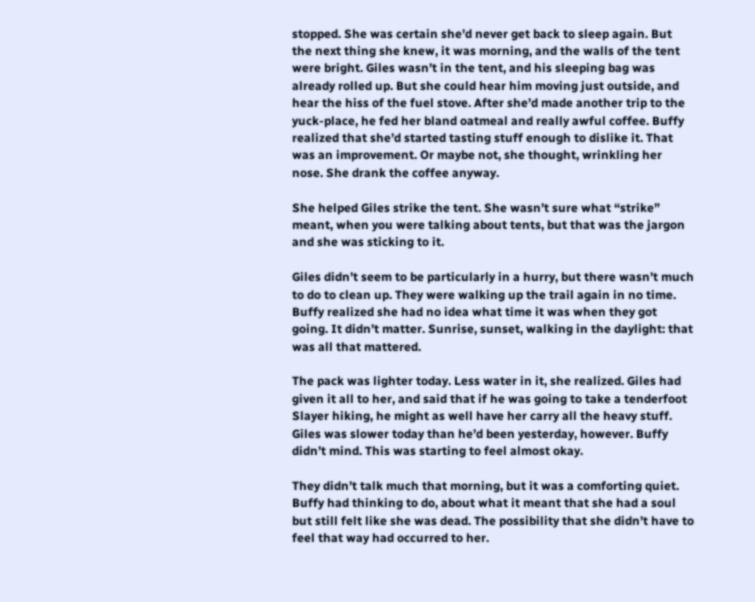stopped. She was certain she’d never get back to sleep again. But the next thing she knew, it was morning, and the walls of the tent were bright. Giles wasn’t in the tent, and his sleeping bag was already rolled up. But she could hear him moving just outside, and hear the hiss of the fuel stove. After she’d made another trip to the yuck-place, he fed her bland oatmeal and really awful coffee. Buffy realized that she’d started tasting stuff enough to dislike it. That was an improvement. Or maybe not, she thought, wrinkling her nose. She drank the coffee anyway.

She helped Giles strike the tent. She wasn’t sure what “strike” meant, when you were talking about tents, but that was the jargon and she was sticking to it.

Giles didn’t seem to be particularly in a hurry, but there wasn’t much to do to clean up. They were walking up the trail again in no time. Buffy realized she had no idea what time it was when they got going. It didn’t matter. Sunrise, sunset, walking in the daylight: that was all that mattered.

The pack was lighter today. Less water in it, she realized. Giles had given it all to her, and said that if he was going to take a tenderfoot Slayer hiking, he might as well have her carry all the heavy stuff. Giles was slower today than he’d been yesterday, however. Buffy didn’t mind. This was starting to feel almost okay.

They didn’t talk much that morning, but it was a comforting quiet. Buffy had thinking to do, about what it meant that she had a soul but still felt like she was dead. The possibility that she didn’t have to feel that way had occurred to her.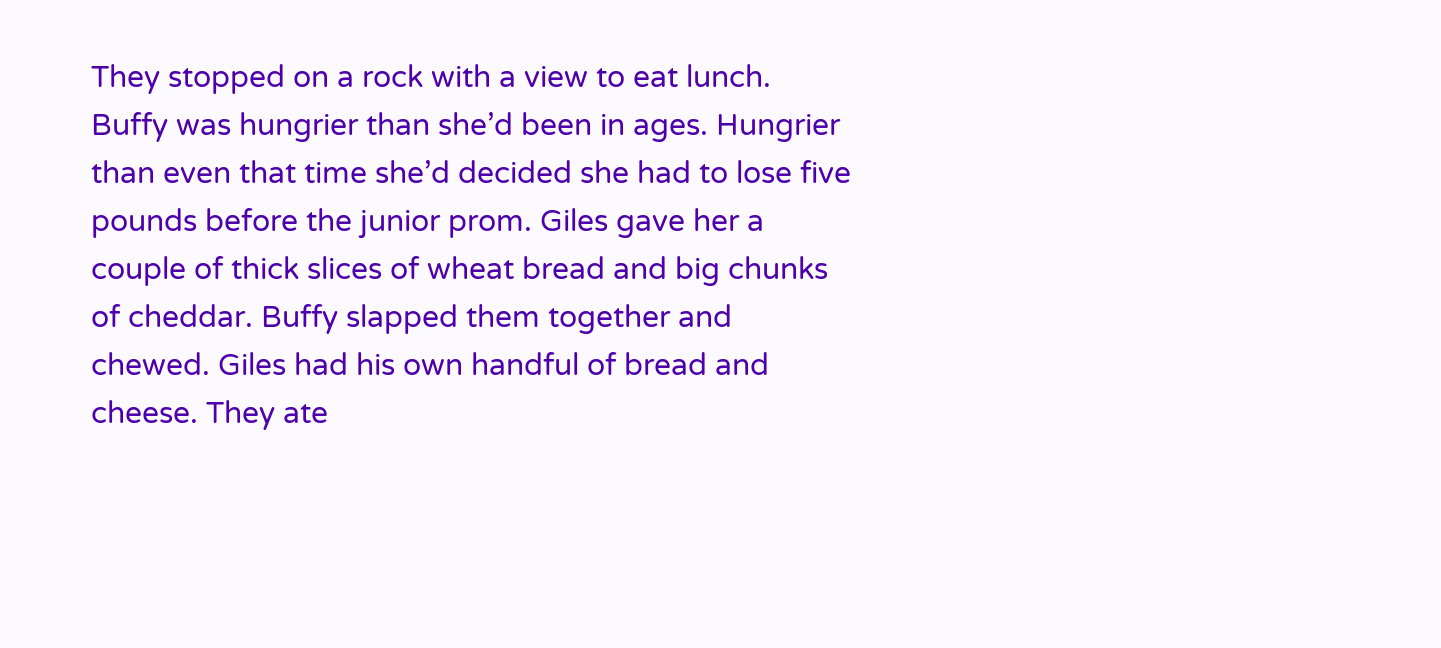They stopped on a rock with a view to eat lunch. Buffy was hungrier than she’d been in ages. Hungrier than even that time she’d decided she had to lose five pounds before the junior prom. Giles gave her a couple of thick slices of wheat bread and big chunks of cheddar. Buffy slapped them together and chewed. Giles had his own handful of bread and cheese. They ate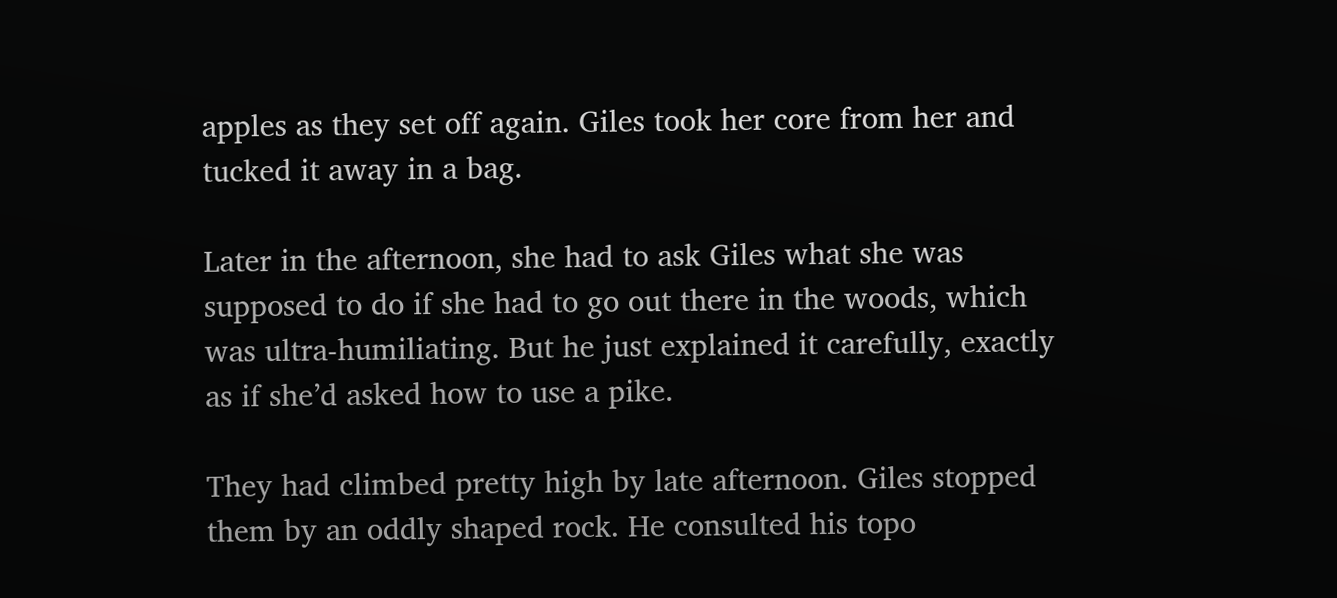apples as they set off again. Giles took her core from her and tucked it away in a bag.

Later in the afternoon, she had to ask Giles what she was supposed to do if she had to go out there in the woods, which was ultra-humiliating. But he just explained it carefully, exactly as if she’d asked how to use a pike.

They had climbed pretty high by late afternoon. Giles stopped them by an oddly shaped rock. He consulted his topo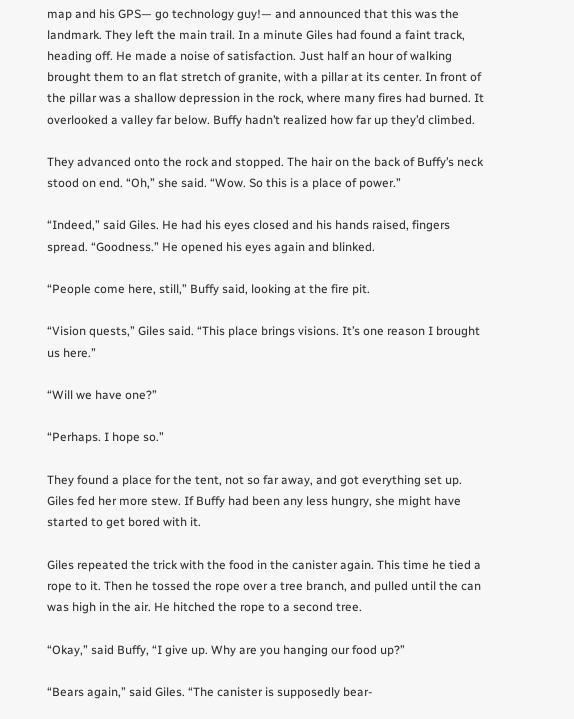map and his GPS— go technology guy!— and announced that this was the landmark. They left the main trail. In a minute Giles had found a faint track, heading off. He made a noise of satisfaction. Just half an hour of walking brought them to an flat stretch of granite, with a pillar at its center. In front of the pillar was a shallow depression in the rock, where many fires had burned. It overlooked a valley far below. Buffy hadn’t realized how far up they’d climbed.

They advanced onto the rock and stopped. The hair on the back of Buffy’s neck stood on end. “Oh,” she said. “Wow. So this is a place of power.”

“Indeed,” said Giles. He had his eyes closed and his hands raised, fingers spread. “Goodness.” He opened his eyes again and blinked.

“People come here, still,” Buffy said, looking at the fire pit.

“Vision quests,” Giles said. “This place brings visions. It’s one reason I brought us here.”

“Will we have one?”

“Perhaps. I hope so.”

They found a place for the tent, not so far away, and got everything set up. Giles fed her more stew. If Buffy had been any less hungry, she might have started to get bored with it.

Giles repeated the trick with the food in the canister again. This time he tied a rope to it. Then he tossed the rope over a tree branch, and pulled until the can was high in the air. He hitched the rope to a second tree.

“Okay,” said Buffy, “I give up. Why are you hanging our food up?”

“Bears again,” said Giles. “The canister is supposedly bear-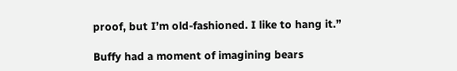proof, but I’m old-fashioned. I like to hang it.”

Buffy had a moment of imagining bears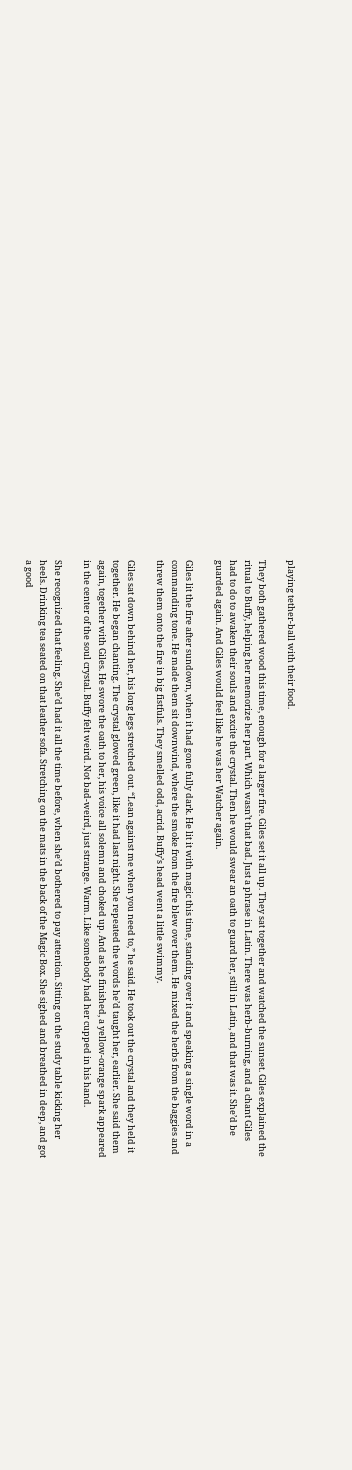playing tether-ball with their food.

They both gathered wood this time, enough for a larger fire. Giles set it all up. They sat together and watched the sunset. Giles explained the ritual to Buffy, helping her memorize her part. Which wasn’t that bad. Just a phrase in Latin. There was herb-burning, and a chant Giles had to do to awaken their souls and excite the crystal. Then he would swear an oath to guard her, still in Latin, and that was it. She’d be guarded again. And Giles would feel like he was her Watcher again.

Giles lit the fire after sundown, when it had gone fully dark. He lit it with magic this time, standing over it and speaking a single word in a commanding tone. He made them sit downwind, where the smoke from the fire blew over them. He mixed the herbs from the baggies and threw them onto the fire in big fistfuls. They smelled odd, acrid. Buffy’s head went a little swimmy.

Giles sat down behind her, his long legs stretched out. “Lean against me when you need to,” he said. He took out the crystal and they held it together. He began chanting. The crystal glowed green, like it had last night. She repeated the words he’d taught her, earlier. She said them again, together with Giles. He swore the oath to her, his voice all solemn and choked up. And as he finished, a yellow-orange spark appeared in the center of the soul crystal. Buffy felt weird. Not bad-weird, just strange. Warm. Like somebody had her cupped in his hand.

She recognized that feeling. She’d had it all the time before, when she’d bothered to pay attention. Sitting on the study table kicking her heels. Drinking tea seated on that leather sofa. Stretching on the mats in the back of the Magic Box. She sighed and breathed in deep, and got a good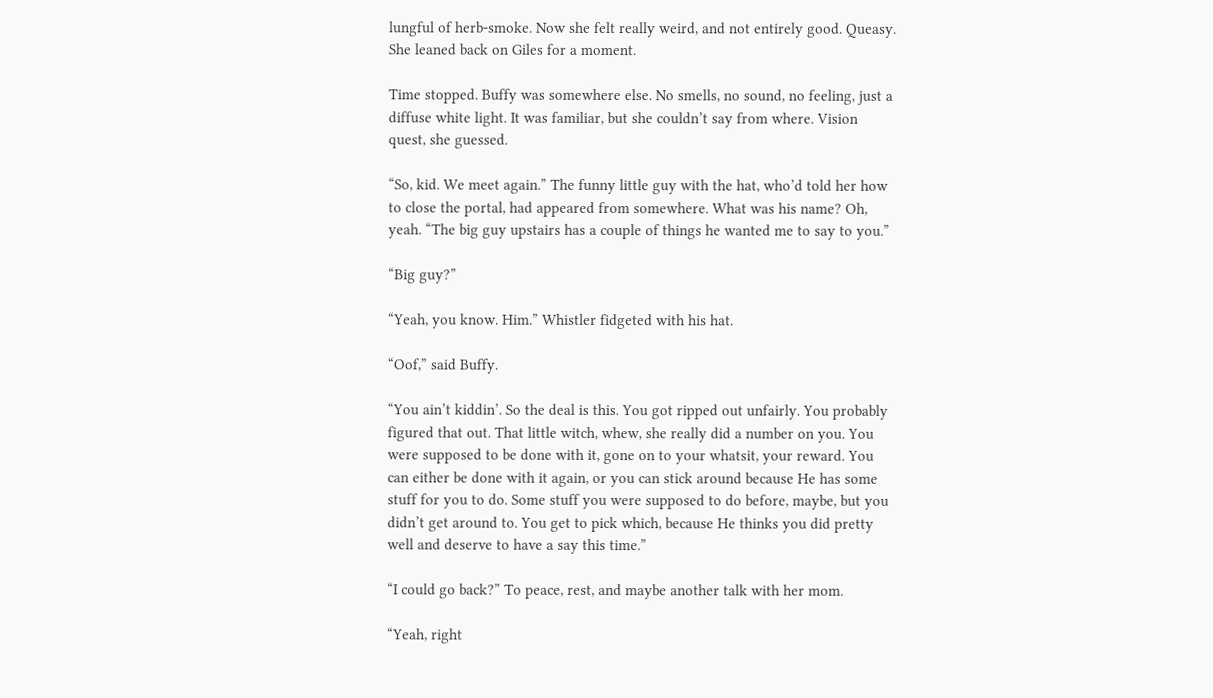lungful of herb-smoke. Now she felt really weird, and not entirely good. Queasy. She leaned back on Giles for a moment.

Time stopped. Buffy was somewhere else. No smells, no sound, no feeling, just a diffuse white light. It was familiar, but she couldn’t say from where. Vision quest, she guessed.

“So, kid. We meet again.” The funny little guy with the hat, who’d told her how to close the portal, had appeared from somewhere. What was his name? Oh, yeah. “The big guy upstairs has a couple of things he wanted me to say to you.”

“Big guy?”

“Yeah, you know. Him.” Whistler fidgeted with his hat.

“Oof,” said Buffy.

“You ain’t kiddin’. So the deal is this. You got ripped out unfairly. You probably figured that out. That little witch, whew, she really did a number on you. You were supposed to be done with it, gone on to your whatsit, your reward. You can either be done with it again, or you can stick around because He has some stuff for you to do. Some stuff you were supposed to do before, maybe, but you didn’t get around to. You get to pick which, because He thinks you did pretty well and deserve to have a say this time.”

“I could go back?” To peace, rest, and maybe another talk with her mom.

“Yeah, right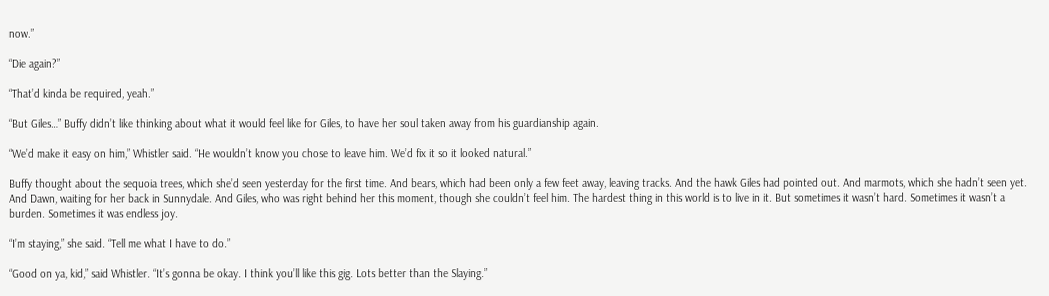now.”

“Die again?”

“That’d kinda be required, yeah.”

“But Giles…” Buffy didn’t like thinking about what it would feel like for Giles, to have her soul taken away from his guardianship again.

“We’d make it easy on him,” Whistler said. “He wouldn’t know you chose to leave him. We’d fix it so it looked natural.”

Buffy thought about the sequoia trees, which she’d seen yesterday for the first time. And bears, which had been only a few feet away, leaving tracks. And the hawk Giles had pointed out. And marmots, which she hadn’t seen yet. And Dawn, waiting for her back in Sunnydale. And Giles, who was right behind her this moment, though she couldn’t feel him. The hardest thing in this world is to live in it. But sometimes it wasn’t hard. Sometimes it wasn’t a burden. Sometimes it was endless joy.

“I’m staying,” she said. “Tell me what I have to do.”

“Good on ya, kid,” said Whistler. “It’s gonna be okay. I think you’ll like this gig. Lots better than the Slaying.”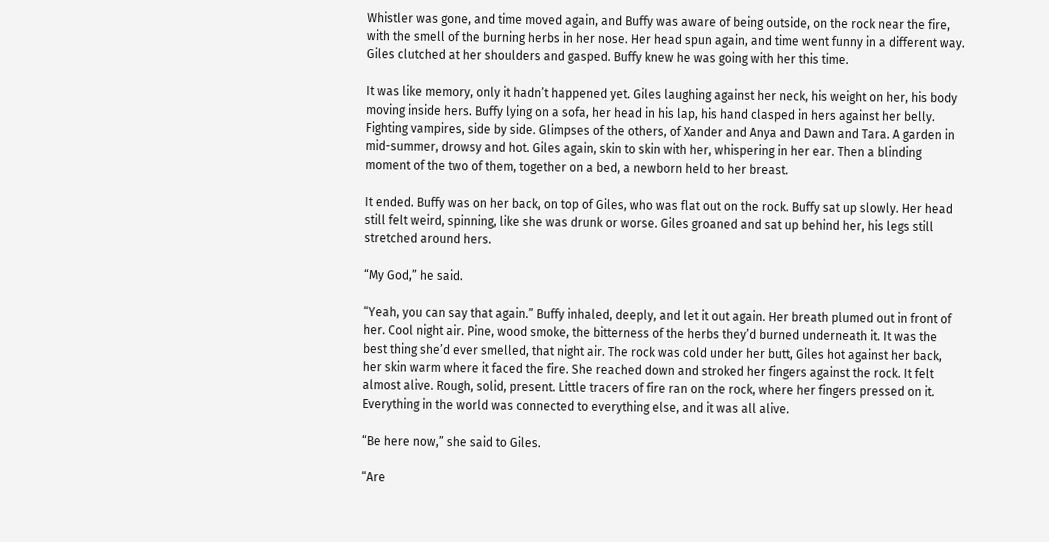Whistler was gone, and time moved again, and Buffy was aware of being outside, on the rock near the fire, with the smell of the burning herbs in her nose. Her head spun again, and time went funny in a different way. Giles clutched at her shoulders and gasped. Buffy knew he was going with her this time.

It was like memory, only it hadn’t happened yet. Giles laughing against her neck, his weight on her, his body moving inside hers. Buffy lying on a sofa, her head in his lap, his hand clasped in hers against her belly. Fighting vampires, side by side. Glimpses of the others, of Xander and Anya and Dawn and Tara. A garden in mid-summer, drowsy and hot. Giles again, skin to skin with her, whispering in her ear. Then a blinding moment of the two of them, together on a bed, a newborn held to her breast.

It ended. Buffy was on her back, on top of Giles, who was flat out on the rock. Buffy sat up slowly. Her head still felt weird, spinning, like she was drunk or worse. Giles groaned and sat up behind her, his legs still stretched around hers.

“My God,” he said.

“Yeah, you can say that again.” Buffy inhaled, deeply, and let it out again. Her breath plumed out in front of her. Cool night air. Pine, wood smoke, the bitterness of the herbs they’d burned underneath it. It was the best thing she’d ever smelled, that night air. The rock was cold under her butt, Giles hot against her back, her skin warm where it faced the fire. She reached down and stroked her fingers against the rock. It felt almost alive. Rough, solid, present. Little tracers of fire ran on the rock, where her fingers pressed on it. Everything in the world was connected to everything else, and it was all alive.

“Be here now,” she said to Giles.

“Are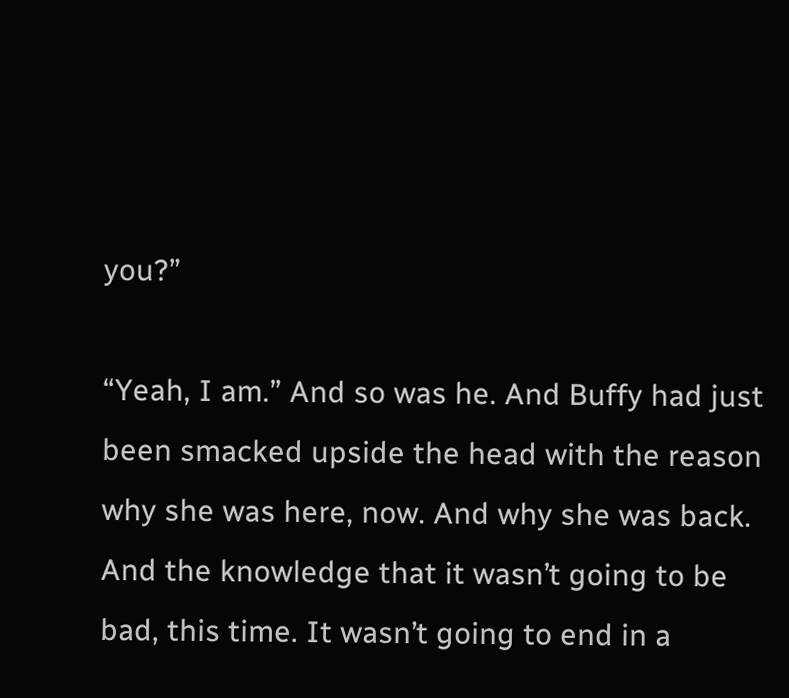you?”

“Yeah, I am.” And so was he. And Buffy had just been smacked upside the head with the reason why she was here, now. And why she was back. And the knowledge that it wasn’t going to be bad, this time. It wasn’t going to end in a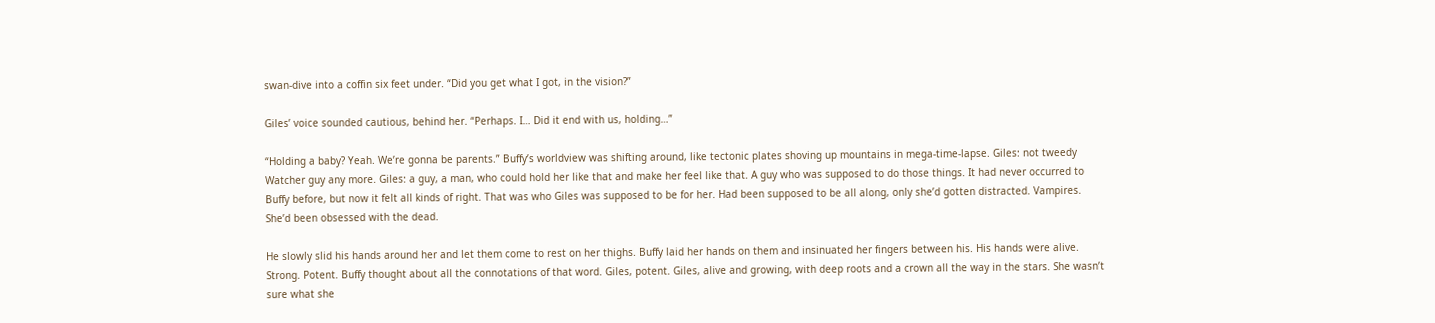swan-dive into a coffin six feet under. “Did you get what I got, in the vision?”

Giles’ voice sounded cautious, behind her. “Perhaps. I… Did it end with us, holding…”

“Holding a baby? Yeah. We’re gonna be parents.” Buffy’s worldview was shifting around, like tectonic plates shoving up mountains in mega-time-lapse. Giles: not tweedy Watcher guy any more. Giles: a guy, a man, who could hold her like that and make her feel like that. A guy who was supposed to do those things. It had never occurred to Buffy before, but now it felt all kinds of right. That was who Giles was supposed to be for her. Had been supposed to be all along, only she’d gotten distracted. Vampires. She’d been obsessed with the dead.

He slowly slid his hands around her and let them come to rest on her thighs. Buffy laid her hands on them and insinuated her fingers between his. His hands were alive. Strong. Potent. Buffy thought about all the connotations of that word. Giles, potent. Giles, alive and growing, with deep roots and a crown all the way in the stars. She wasn’t sure what she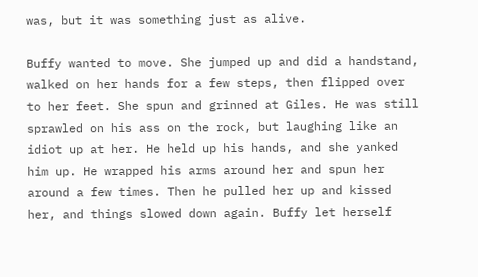was, but it was something just as alive.

Buffy wanted to move. She jumped up and did a handstand, walked on her hands for a few steps, then flipped over to her feet. She spun and grinned at Giles. He was still sprawled on his ass on the rock, but laughing like an idiot up at her. He held up his hands, and she yanked him up. He wrapped his arms around her and spun her around a few times. Then he pulled her up and kissed her, and things slowed down again. Buffy let herself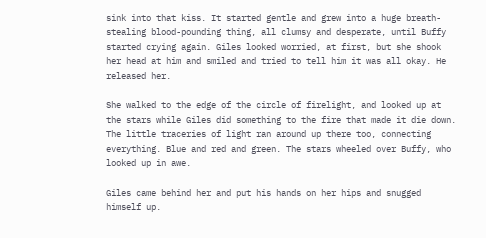sink into that kiss. It started gentle and grew into a huge breath-stealing blood-pounding thing, all clumsy and desperate, until Buffy started crying again. Giles looked worried, at first, but she shook her head at him and smiled and tried to tell him it was all okay. He released her.

She walked to the edge of the circle of firelight, and looked up at the stars while Giles did something to the fire that made it die down. The little traceries of light ran around up there too, connecting everything. Blue and red and green. The stars wheeled over Buffy, who looked up in awe.

Giles came behind her and put his hands on her hips and snugged himself up.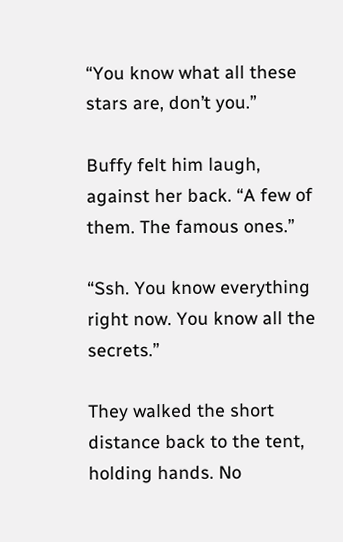“You know what all these stars are, don’t you.”

Buffy felt him laugh, against her back. “A few of them. The famous ones.”

“Ssh. You know everything right now. You know all the secrets.”

They walked the short distance back to the tent, holding hands. No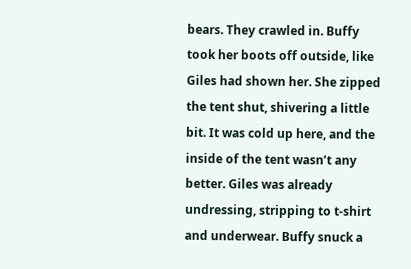bears. They crawled in. Buffy took her boots off outside, like Giles had shown her. She zipped the tent shut, shivering a little bit. It was cold up here, and the inside of the tent wasn’t any better. Giles was already undressing, stripping to t-shirt and underwear. Buffy snuck a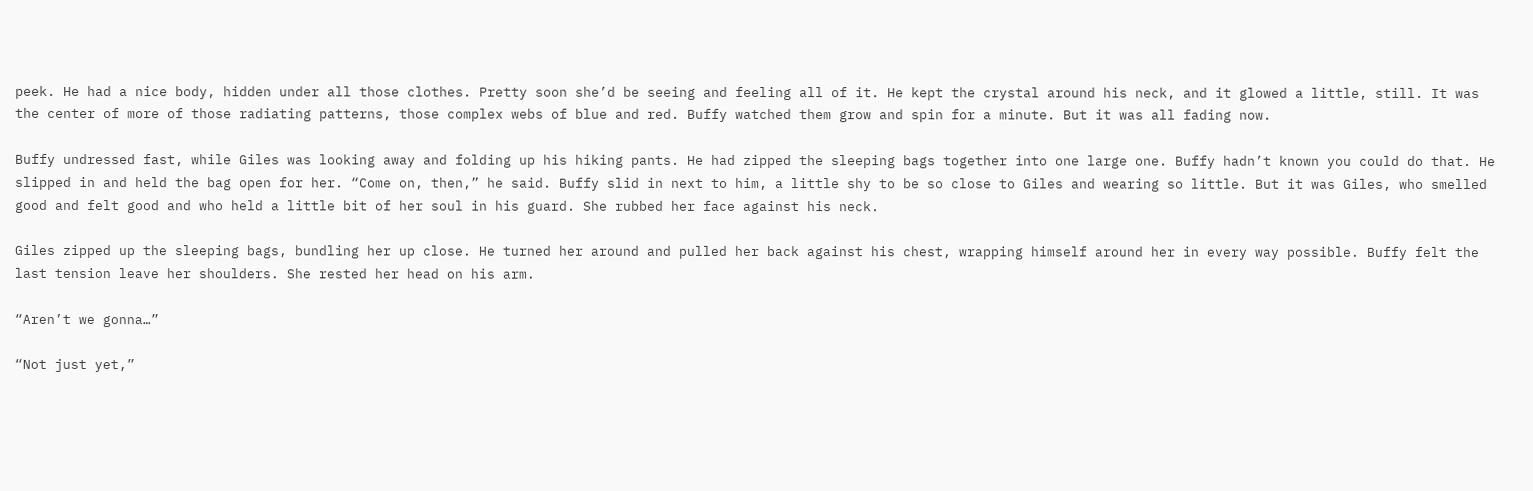peek. He had a nice body, hidden under all those clothes. Pretty soon she’d be seeing and feeling all of it. He kept the crystal around his neck, and it glowed a little, still. It was the center of more of those radiating patterns, those complex webs of blue and red. Buffy watched them grow and spin for a minute. But it was all fading now.

Buffy undressed fast, while Giles was looking away and folding up his hiking pants. He had zipped the sleeping bags together into one large one. Buffy hadn’t known you could do that. He slipped in and held the bag open for her. “Come on, then,” he said. Buffy slid in next to him, a little shy to be so close to Giles and wearing so little. But it was Giles, who smelled good and felt good and who held a little bit of her soul in his guard. She rubbed her face against his neck.

Giles zipped up the sleeping bags, bundling her up close. He turned her around and pulled her back against his chest, wrapping himself around her in every way possible. Buffy felt the last tension leave her shoulders. She rested her head on his arm.

“Aren’t we gonna…”

“Not just yet,”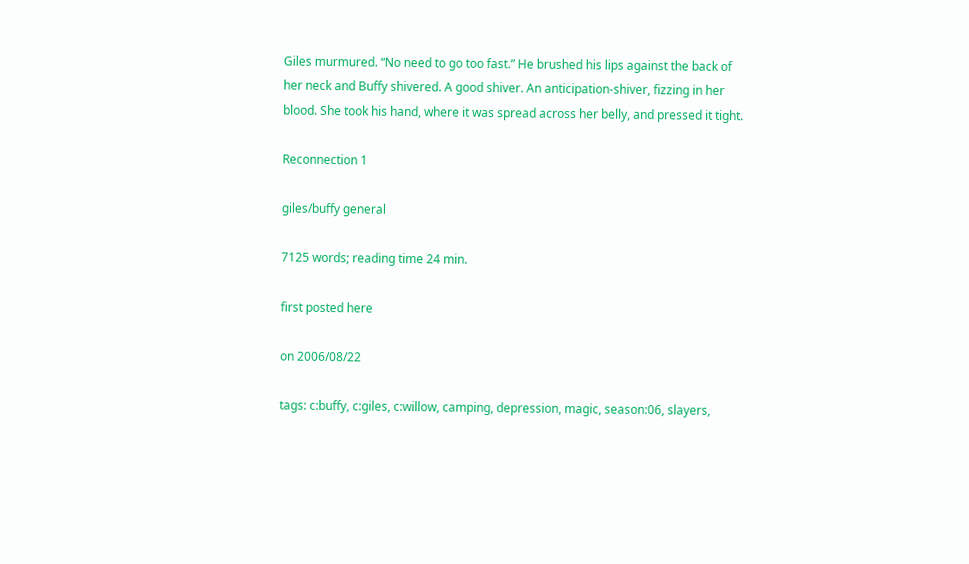Giles murmured. “No need to go too fast.” He brushed his lips against the back of her neck and Buffy shivered. A good shiver. An anticipation-shiver, fizzing in her blood. She took his hand, where it was spread across her belly, and pressed it tight.

Reconnection 1

giles/buffy general

7125 words; reading time 24 min.

first posted here

on 2006/08/22

tags: c:buffy, c:giles, c:willow, camping, depression, magic, season:06, slayers,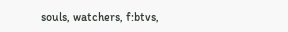souls, watchers, f:btvs,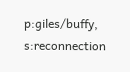p:giles/buffy, s:reconnection